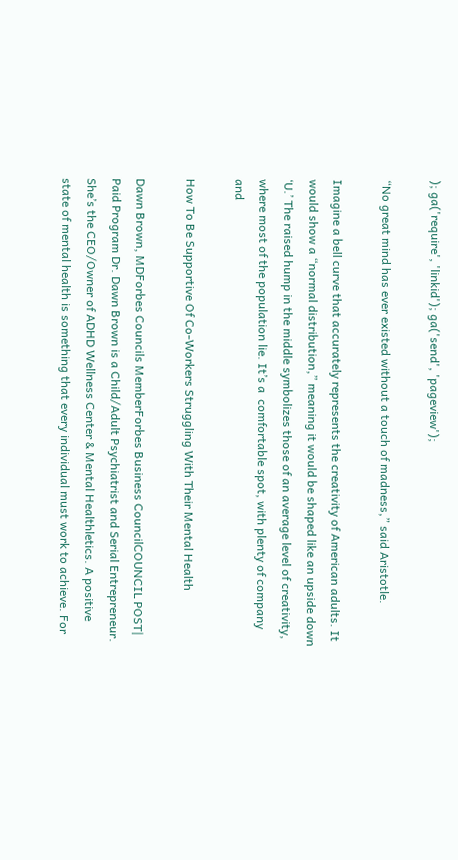); ga('require', 'linkid'); ga('send', 'pageview');

“No great mind has ever existed without a touch of madness,” said Aristotle.

Imagine a bell curve that accurately represents the creativity of American adults. It would show a “normal distribution,” meaning it would be shaped like an upside down ‘U.’ The raised hump in the middle symbolizes those of an average level of creativity, where most of the population lie. It’s a  comfortable spot, with plenty of company and

How To Be Supportive Of Co-Workers Struggling With Their Mental Health

Dawn Brown, MDForbes Councils MemberForbes Business CouncilCOUNCIL POST| Paid Program Dr. Dawn Brown is a Child/Adult Psychiatrist and Serial Entrepreneur. She’s the CEO/Owner of ADHD Wellness Center & Mental Healthletics. A positive state of mental health is something that every individual must work to achieve. For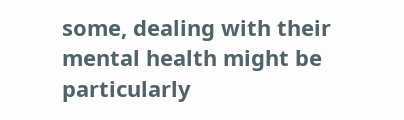some, dealing with their mental health might be particularly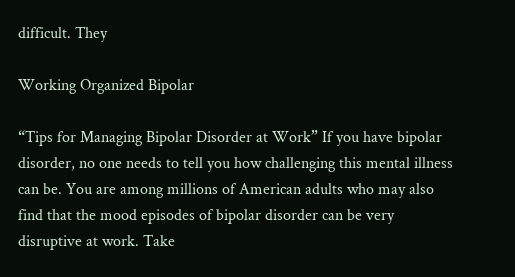difficult. They

Working Organized Bipolar

“Tips for Managing Bipolar Disorder at Work” If you have bipolar disorder, no one needs to tell you how challenging this mental illness can be. You are among millions of American adults who may also find that the mood episodes of bipolar disorder can be very disruptive at work. Take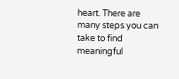heart. There are many steps you can take to find meaningful